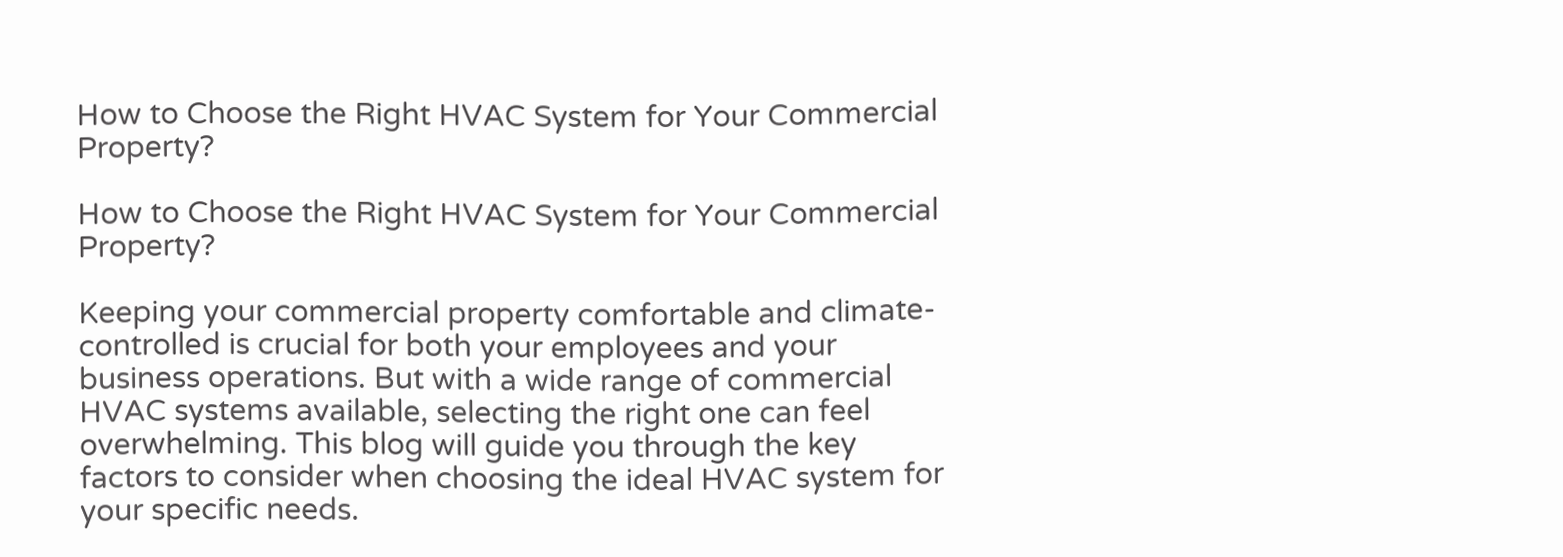How to Choose the Right HVAC System for Your Commercial Property?

How to Choose the Right HVAC System for Your Commercial Property?

Keeping your commercial property comfortable and climate-controlled is crucial for both your employees and your business operations. But with a wide range of commercial HVAC systems available, selecting the right one can feel overwhelming. This blog will guide you through the key factors to consider when choosing the ideal HVAC system for your specific needs.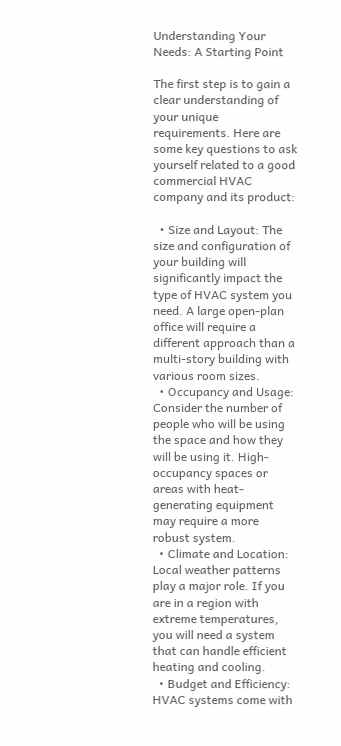Understanding Your Needs: A Starting Point

The first step is to gain a clear understanding of your unique requirements. Here are some key questions to ask yourself related to a good commercial HVAC company and its product:

  • Size and Layout: The size and configuration of your building will significantly impact the type of HVAC system you need. A large open-plan office will require a different approach than a multi-story building with various room sizes.
  • Occupancy and Usage: Consider the number of people who will be using the space and how they will be using it. High-occupancy spaces or areas with heat-generating equipment may require a more robust system.
  • Climate and Location: Local weather patterns play a major role. If you are in a region with extreme temperatures, you will need a system that can handle efficient heating and cooling.
  • Budget and Efficiency: HVAC systems come with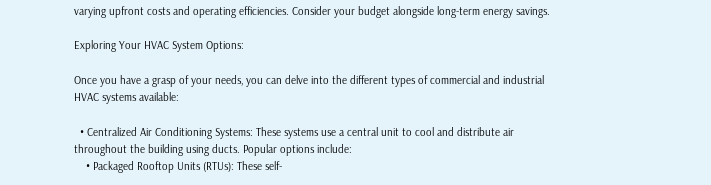varying upfront costs and operating efficiencies. Consider your budget alongside long-term energy savings.

Exploring Your HVAC System Options:

Once you have a grasp of your needs, you can delve into the different types of commercial and industrial HVAC systems available:

  • Centralized Air Conditioning Systems: These systems use a central unit to cool and distribute air throughout the building using ducts. Popular options include:
    • Packaged Rooftop Units (RTUs): These self-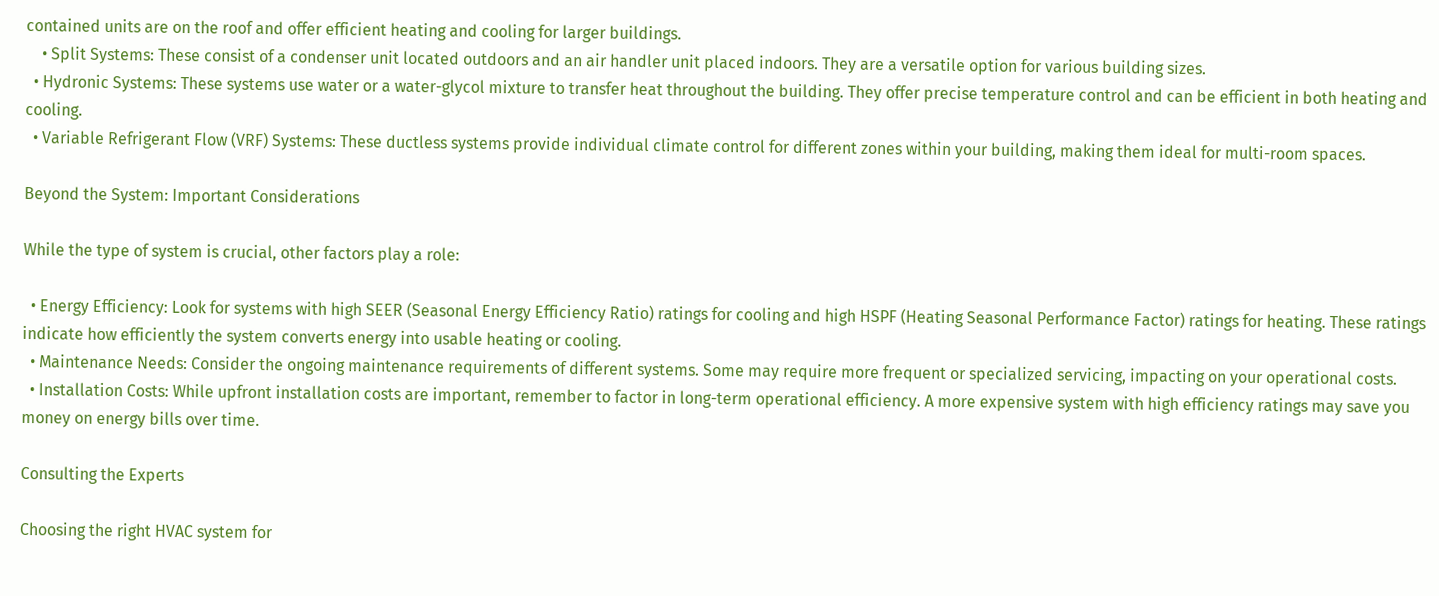contained units are on the roof and offer efficient heating and cooling for larger buildings.
    • Split Systems: These consist of a condenser unit located outdoors and an air handler unit placed indoors. They are a versatile option for various building sizes.
  • Hydronic Systems: These systems use water or a water-glycol mixture to transfer heat throughout the building. They offer precise temperature control and can be efficient in both heating and cooling.
  • Variable Refrigerant Flow (VRF) Systems: These ductless systems provide individual climate control for different zones within your building, making them ideal for multi-room spaces.

Beyond the System: Important Considerations

While the type of system is crucial, other factors play a role:

  • Energy Efficiency: Look for systems with high SEER (Seasonal Energy Efficiency Ratio) ratings for cooling and high HSPF (Heating Seasonal Performance Factor) ratings for heating. These ratings indicate how efficiently the system converts energy into usable heating or cooling.
  • Maintenance Needs: Consider the ongoing maintenance requirements of different systems. Some may require more frequent or specialized servicing, impacting on your operational costs.
  • Installation Costs: While upfront installation costs are important, remember to factor in long-term operational efficiency. A more expensive system with high efficiency ratings may save you money on energy bills over time.

Consulting the Experts

Choosing the right HVAC system for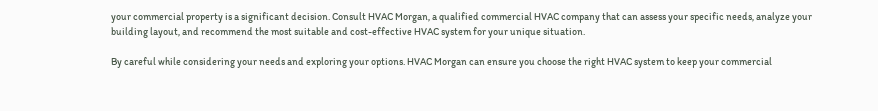your commercial property is a significant decision. Consult HVAC Morgan, a qualified commercial HVAC company that can assess your specific needs, analyze your building layout, and recommend the most suitable and cost-effective HVAC system for your unique situation.

By careful while considering your needs and exploring your options. HVAC Morgan can ensure you choose the right HVAC system to keep your commercial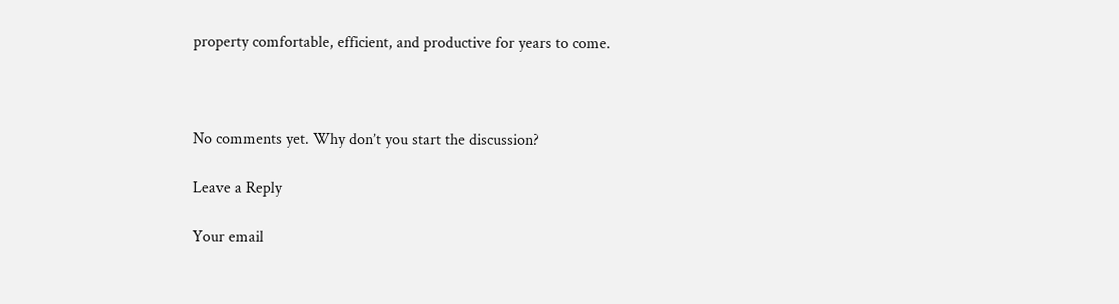property comfortable, efficient, and productive for years to come.



No comments yet. Why don’t you start the discussion?

Leave a Reply

Your email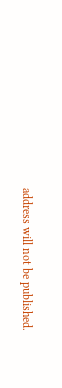address will not be published.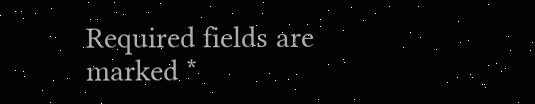Required fields are marked *